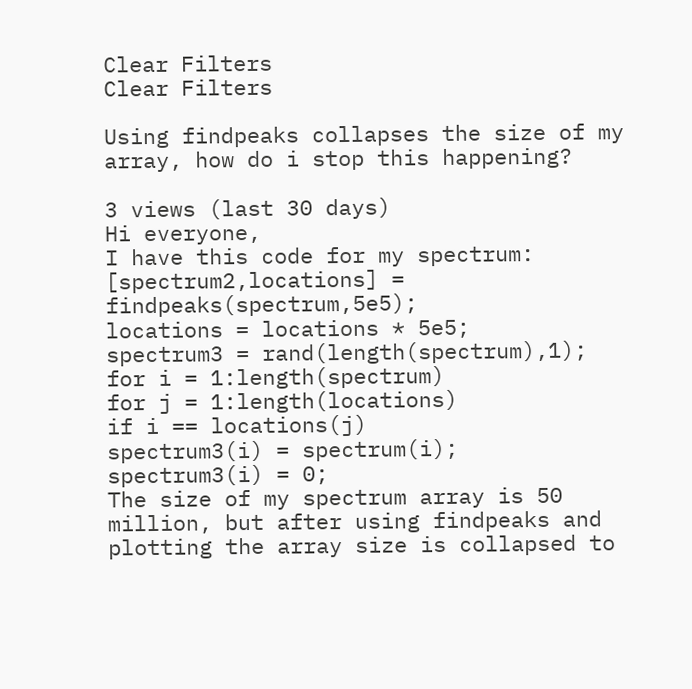Clear Filters
Clear Filters

Using findpeaks collapses the size of my array, how do i stop this happening?

3 views (last 30 days)
Hi everyone,
I have this code for my spectrum:
[spectrum2,locations] = findpeaks(spectrum,5e5);
locations = locations * 5e5;
spectrum3 = rand(length(spectrum),1);
for i = 1:length(spectrum)
for j = 1:length(locations)
if i == locations(j)
spectrum3(i) = spectrum(i);
spectrum3(i) = 0;
The size of my spectrum array is 50 million, but after using findpeaks and plotting the array size is collapsed to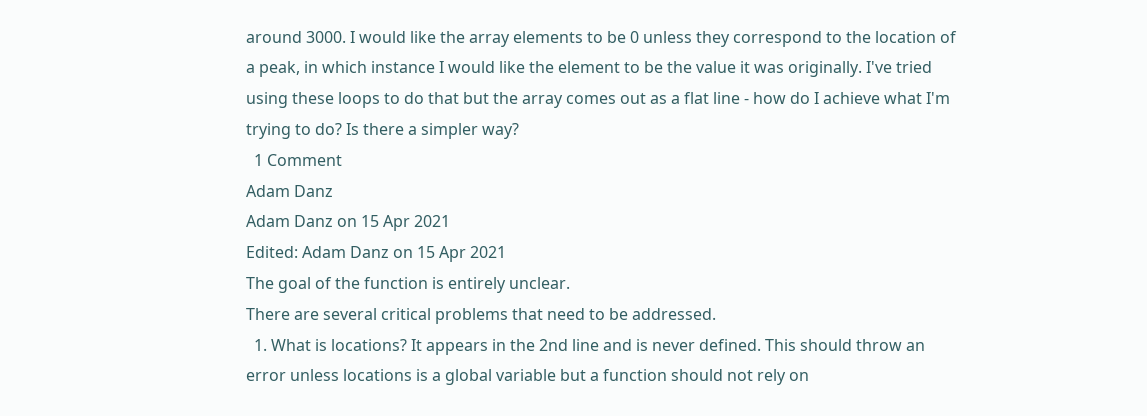around 3000. I would like the array elements to be 0 unless they correspond to the location of a peak, in which instance I would like the element to be the value it was originally. I've tried using these loops to do that but the array comes out as a flat line - how do I achieve what I'm trying to do? Is there a simpler way?
  1 Comment
Adam Danz
Adam Danz on 15 Apr 2021
Edited: Adam Danz on 15 Apr 2021
The goal of the function is entirely unclear.
There are several critical problems that need to be addressed.
  1. What is locations? It appears in the 2nd line and is never defined. This should throw an error unless locations is a global variable but a function should not rely on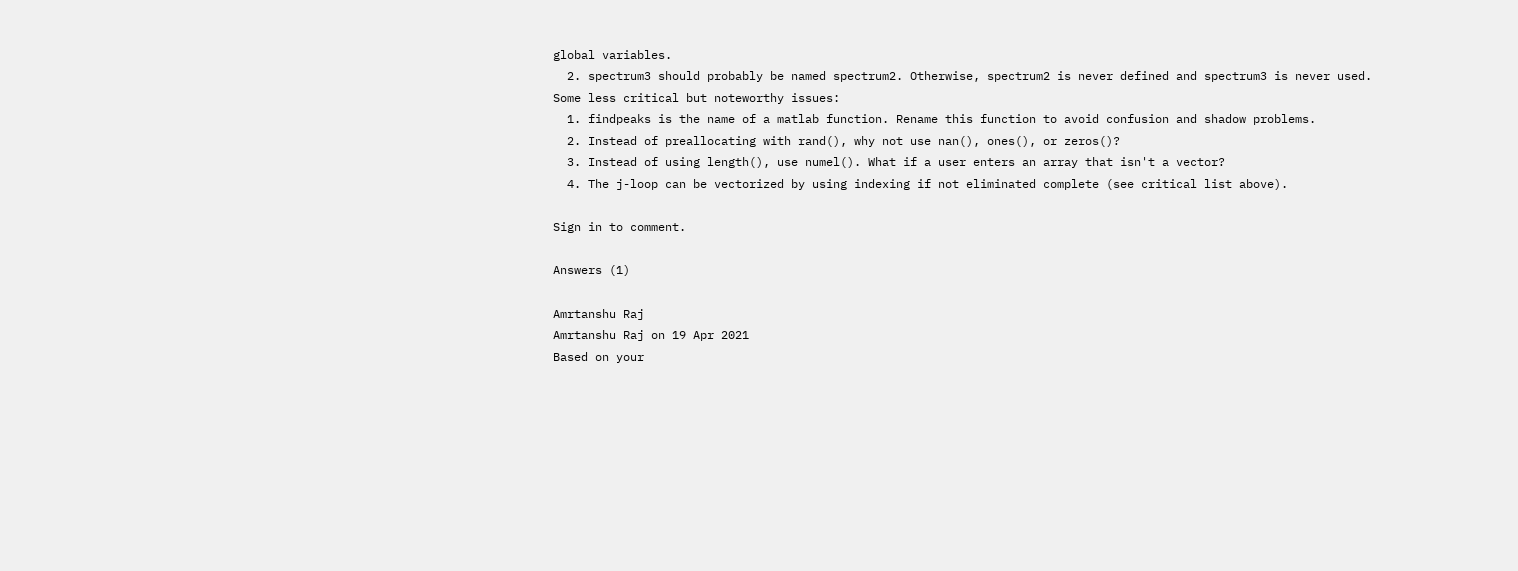global variables.
  2. spectrum3 should probably be named spectrum2. Otherwise, spectrum2 is never defined and spectrum3 is never used.
Some less critical but noteworthy issues:
  1. findpeaks is the name of a matlab function. Rename this function to avoid confusion and shadow problems.
  2. Instead of preallocating with rand(), why not use nan(), ones(), or zeros()?
  3. Instead of using length(), use numel(). What if a user enters an array that isn't a vector?
  4. The j-loop can be vectorized by using indexing if not eliminated complete (see critical list above).

Sign in to comment.

Answers (1)

Amrtanshu Raj
Amrtanshu Raj on 19 Apr 2021
Based on your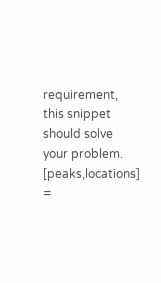requirement, this snippet should solve your problem.
[peaks,locations] =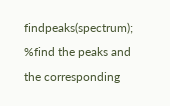findpeaks(spectrum); %find the peaks and the corresponding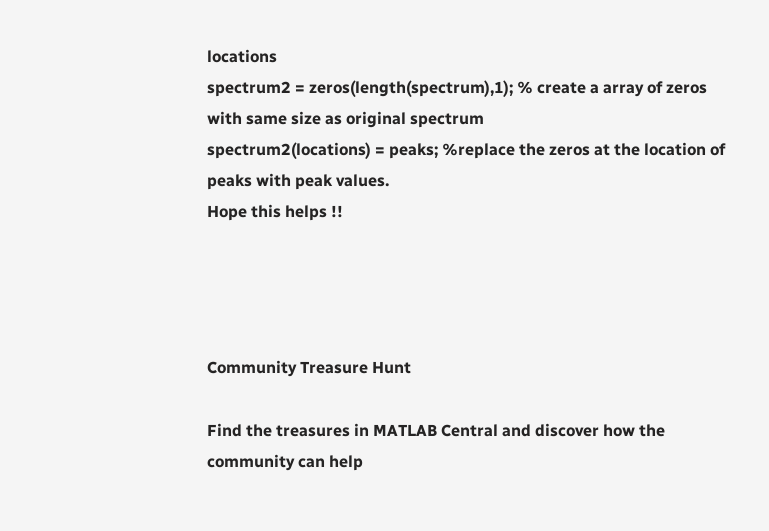locations
spectrum2 = zeros(length(spectrum),1); % create a array of zeros with same size as original spectrum
spectrum2(locations) = peaks; %replace the zeros at the location of peaks with peak values.
Hope this helps !!




Community Treasure Hunt

Find the treasures in MATLAB Central and discover how the community can help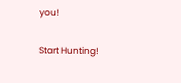you!

Start Hunting!